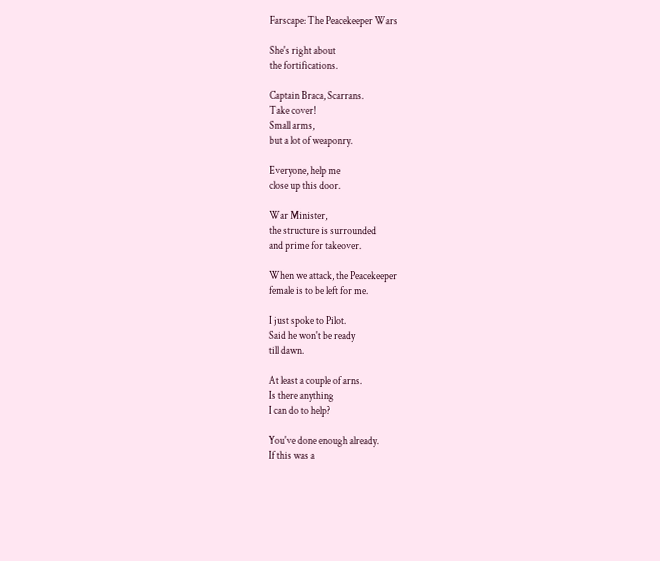Farscape: The Peacekeeper Wars

She's right about
the fortifications.

Captain Braca, Scarrans.
Take cover!
Small arms,
but a lot of weaponry.

Everyone, help me
close up this door.

War Minister,
the structure is surrounded
and prime for takeover.

When we attack, the Peacekeeper
female is to be left for me.

I just spoke to Pilot.
Said he won't be ready
till dawn.

At least a couple of arns.
Is there anything
I can do to help?

You've done enough already.
If this was a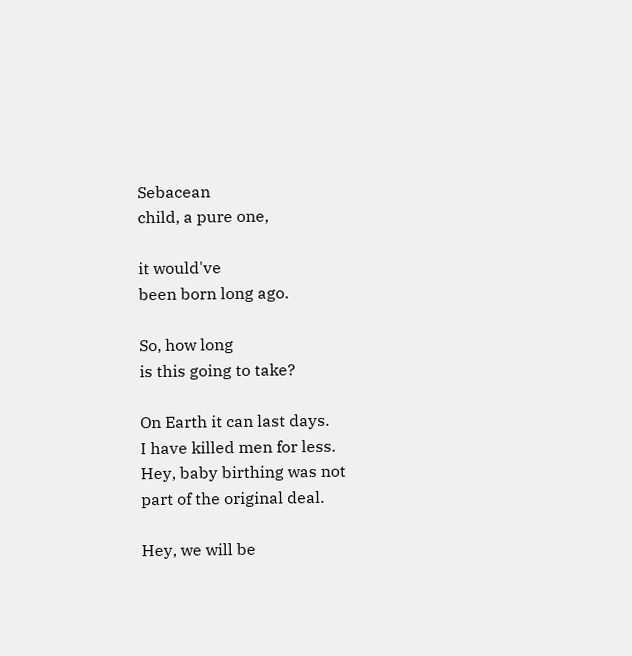Sebacean
child, a pure one,

it would've
been born long ago.

So, how long
is this going to take?

On Earth it can last days.
I have killed men for less.
Hey, baby birthing was not
part of the original deal.

Hey, we will be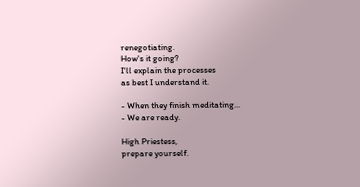renegotiating.
How's it going?
I'll explain the processes
as best I understand it.

- When they finish meditating...
- We are ready.

High Priestess,
prepare yourself.